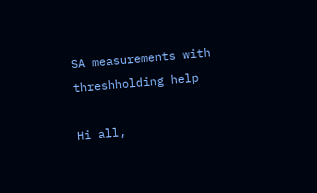SA measurements with threshholding help

Hi all,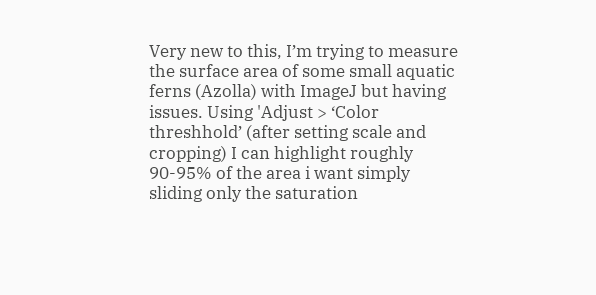Very new to this, I’m trying to measure the surface area of some small aquatic ferns (Azolla) with ImageJ but having issues. Using 'Adjust > ‘Color threshhold’ (after setting scale and cropping) I can highlight roughly 90-95% of the area i want simply sliding only the saturation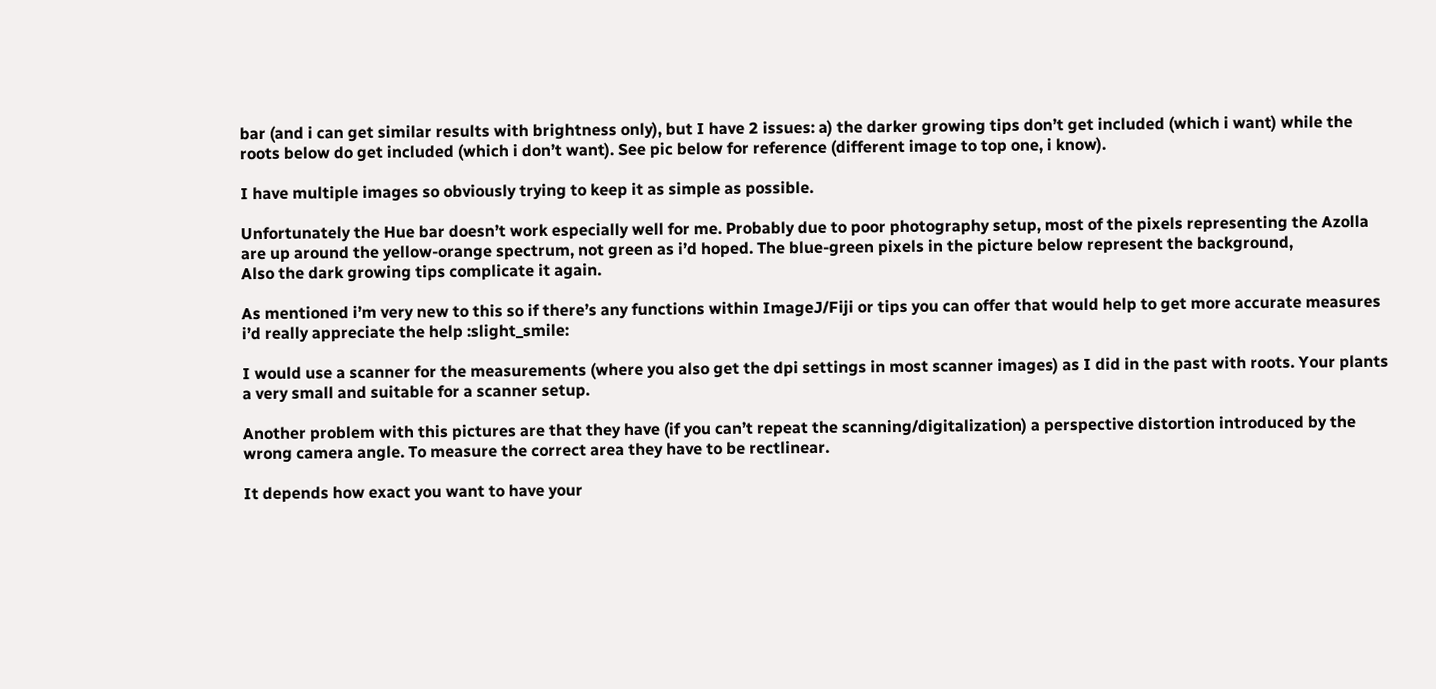bar (and i can get similar results with brightness only), but I have 2 issues: a) the darker growing tips don’t get included (which i want) while the roots below do get included (which i don’t want). See pic below for reference (different image to top one, i know).

I have multiple images so obviously trying to keep it as simple as possible.

Unfortunately the Hue bar doesn’t work especially well for me. Probably due to poor photography setup, most of the pixels representing the Azolla are up around the yellow-orange spectrum, not green as i’d hoped. The blue-green pixels in the picture below represent the background,
Also the dark growing tips complicate it again.

As mentioned i’m very new to this so if there’s any functions within ImageJ/Fiji or tips you can offer that would help to get more accurate measures i’d really appreciate the help :slight_smile:

I would use a scanner for the measurements (where you also get the dpi settings in most scanner images) as I did in the past with roots. Your plants a very small and suitable for a scanner setup.

Another problem with this pictures are that they have (if you can’t repeat the scanning/digitalization) a perspective distortion introduced by the wrong camera angle. To measure the correct area they have to be rectlinear.

It depends how exact you want to have your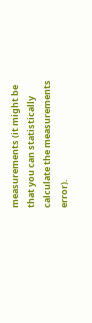measurements (it might be that you can statistically calculate the measurements error).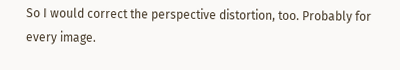So I would correct the perspective distortion, too. Probably for every image.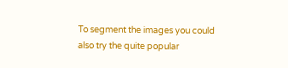To segment the images you could also try the quite popular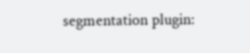segmentation plugin: